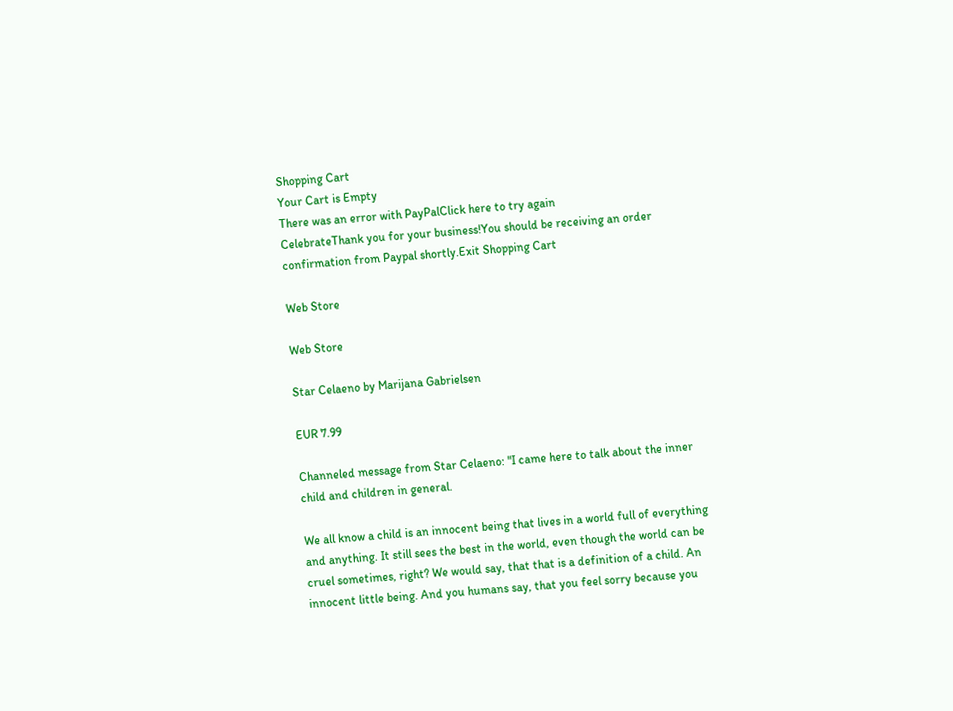Shopping Cart
Your Cart is Empty
There was an error with PayPalClick here to try again
CelebrateThank you for your business!You should be receiving an order confirmation from Paypal shortly.Exit Shopping Cart

Web Store

Web Store

Star Celaeno by Marijana Gabrielsen

EUR 7.99

Channeled message from Star Celaeno: "I came here to talk about the inner child and children in general.

We all know a child is an innocent being that lives in a world full of everything and anything. It still sees the best in the world, even though the world can be cruel sometimes, right? We would say, that that is a definition of a child. An innocent little being. And you humans say, that you feel sorry because you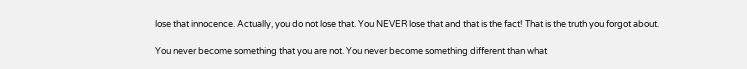lose that innocence. Actually, you do not lose that. You NEVER lose that and that is the fact! That is the truth you forgot about.

You never become something that you are not. You never become something different than what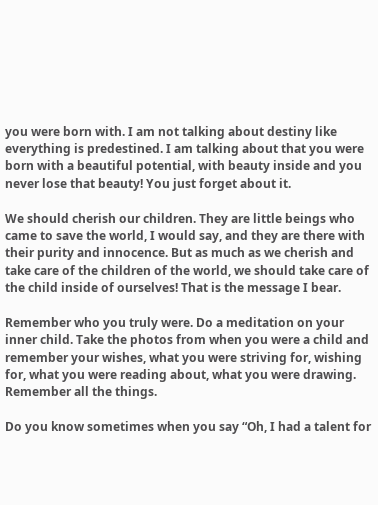you were born with. I am not talking about destiny like everything is predestined. I am talking about that you were born with a beautiful potential, with beauty inside and you never lose that beauty! You just forget about it.

We should cherish our children. They are little beings who came to save the world, I would say, and they are there with their purity and innocence. But as much as we cherish and take care of the children of the world, we should take care of the child inside of ourselves! That is the message I bear.

Remember who you truly were. Do a meditation on your inner child. Take the photos from when you were a child and remember your wishes, what you were striving for, wishing for, what you were reading about, what you were drawing. Remember all the things.

Do you know sometimes when you say “Oh, I had a talent for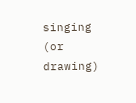singing (or drawing)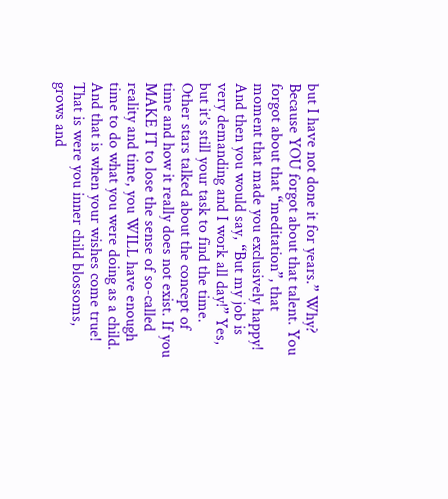but I have not done it for years.” Why? Because YOU forgot about that talent. You forgot about that “meditation”, that moment that made you exclusively happy! And then you would say, “But my job is very demanding and I work all day!” Yes, but it’s still your task to find the time. Other stars talked about the concept of time and how it really does not exist. If you MAKE IT to lose the sense of so-called reality and time, you WILL have enough time to do what you were doing as a child. And that is when your wishes come true! That is were you inner child blossoms, grows and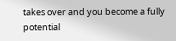takes over and you become a fully potential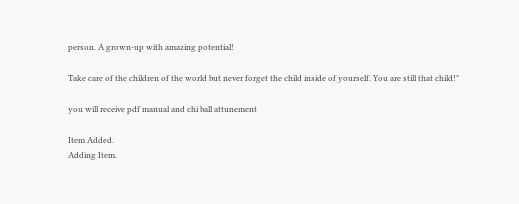person. A grown-up with amazing potential!

Take care of the children of the world but never forget the child inside of yourself. You are still that child!"

you will receive pdf manual and chi ball attunement

Item Added.
Adding Item.